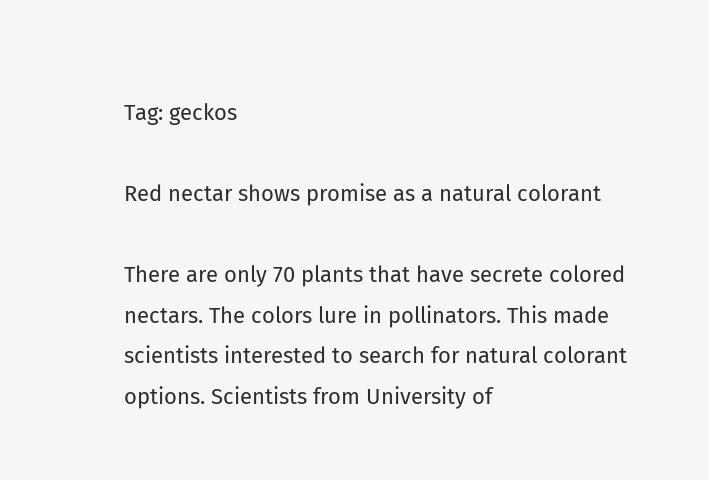Tag: geckos

Red nectar shows promise as a natural colorant

There are only 70 plants that have secrete colored nectars. The colors lure in pollinators. This made scientists interested to search for natural colorant options. Scientists from University of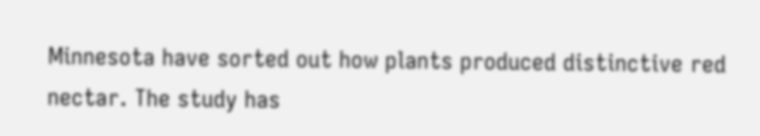Minnesota have sorted out how plants produced distinctive red nectar. The study has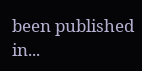been published in...